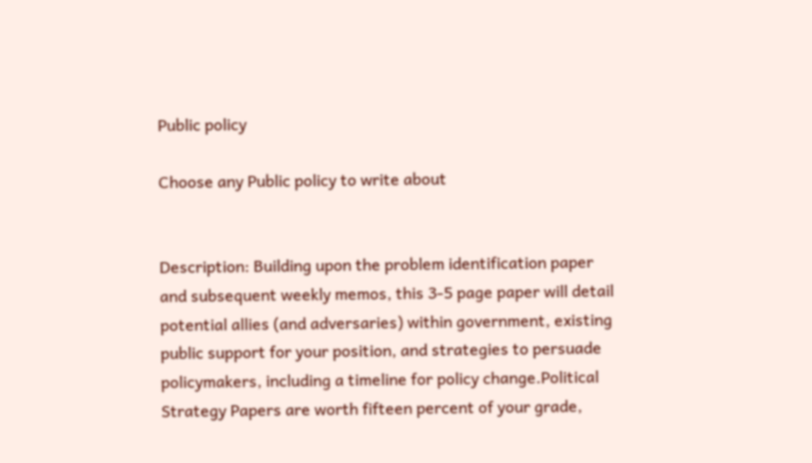Public policy

Choose any Public policy to write about


Description: Building upon the problem identification paper and subsequent weekly memos, this 3-5 page paper will detail potential allies (and adversaries) within government, existing public support for your position, and strategies to persuade policymakers, including a timeline for policy change.Political Strategy Papers are worth fifteen percent of your grade,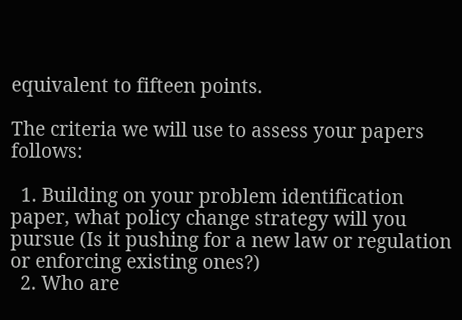equivalent to fifteen points.

The criteria we will use to assess your papers follows:

  1. Building on your problem identification paper, what policy change strategy will you pursue (Is it pushing for a new law or regulation or enforcing existing ones?)
  2. Who are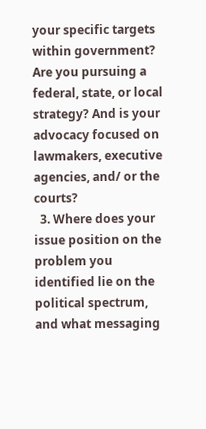your specific targets within government? Are you pursuing a federal, state, or local strategy? And is your advocacy focused on lawmakers, executive agencies, and/ or the courts?
  3. Where does your issue position on the problem you identified lie on the political spectrum, and what messaging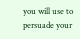you will use to persuade your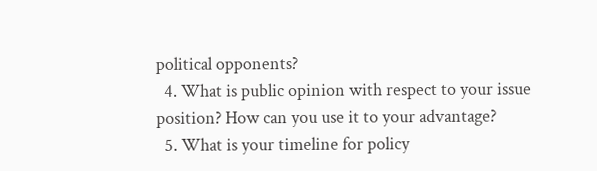political opponents?
  4. What is public opinion with respect to your issue position? How can you use it to your advantage?
  5. What is your timeline for policy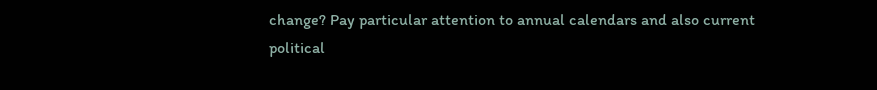change? Pay particular attention to annual calendars and also current political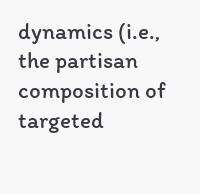dynamics (i.e., the partisan composition of targeted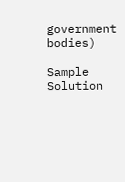government bodies)

Sample Solution